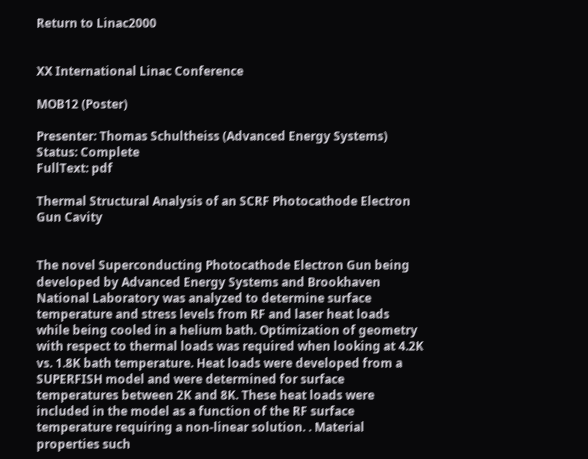Return to Linac2000


XX International Linac Conference

MOB12 (Poster)

Presenter: Thomas Schultheiss (Advanced Energy Systems)
Status: Complete
FullText: pdf

Thermal Structural Analysis of an SCRF Photocathode Electron Gun Cavity


The novel Superconducting Photocathode Electron Gun being developed by Advanced Energy Systems and Brookhaven National Laboratory was analyzed to determine surface temperature and stress levels from RF and laser heat loads while being cooled in a helium bath. Optimization of geometry with respect to thermal loads was required when looking at 4.2K vs. 1.8K bath temperature. Heat loads were developed from a SUPERFISH model and were determined for surface temperatures between 2K and 8K. These heat loads were included in the model as a function of the RF surface temperature requiring a non-linear solution. . Material properties such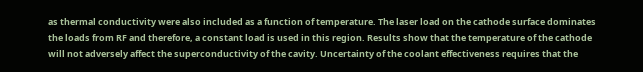as thermal conductivity were also included as a function of temperature. The laser load on the cathode surface dominates the loads from RF and therefore, a constant load is used in this region. Results show that the temperature of the cathode will not adversely affect the superconductivity of the cavity. Uncertainty of the coolant effectiveness requires that the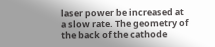laser power be increased at a slow rate. The geometry of the back of the cathode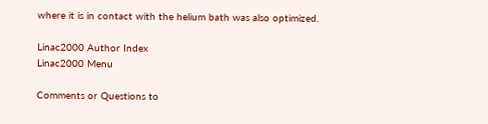where it is in contact with the helium bath was also optimized.

Linac2000 Author Index
Linac2000 Menu

Comments or Questions to